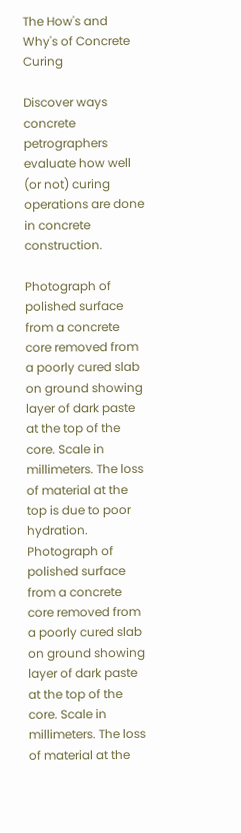The How's and Why's of Concrete Curing

Discover ways concrete petrographers evaluate how well (or not) curing operations are done in concrete construction.

Photograph of polished surface from a concrete core removed from a poorly cured slab on ground showing layer of dark paste at the top of the core. Scale in millimeters. The loss of material at the top is due to poor hydration.
Photograph of polished surface from a concrete core removed from a poorly cured slab on ground showing layer of dark paste at the top of the core. Scale in millimeters. The loss of material at the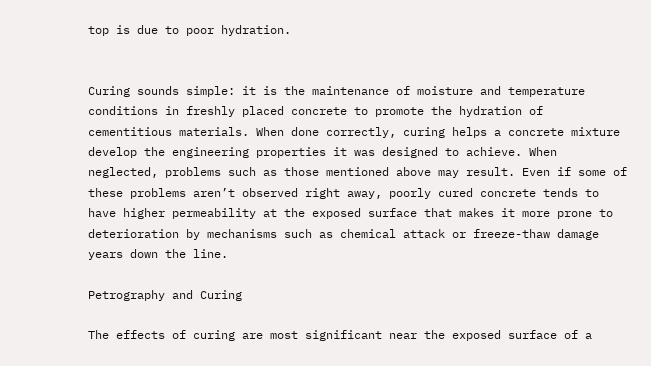top is due to poor hydration.


Curing sounds simple: it is the maintenance of moisture and temperature conditions in freshly placed concrete to promote the hydration of cementitious materials. When done correctly, curing helps a concrete mixture develop the engineering properties it was designed to achieve. When neglected, problems such as those mentioned above may result. Even if some of these problems aren’t observed right away, poorly cured concrete tends to have higher permeability at the exposed surface that makes it more prone to deterioration by mechanisms such as chemical attack or freeze-thaw damage years down the line.

Petrography and Curing

The effects of curing are most significant near the exposed surface of a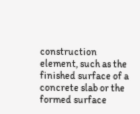construction element, such as the finished surface of a concrete slab or the formed surface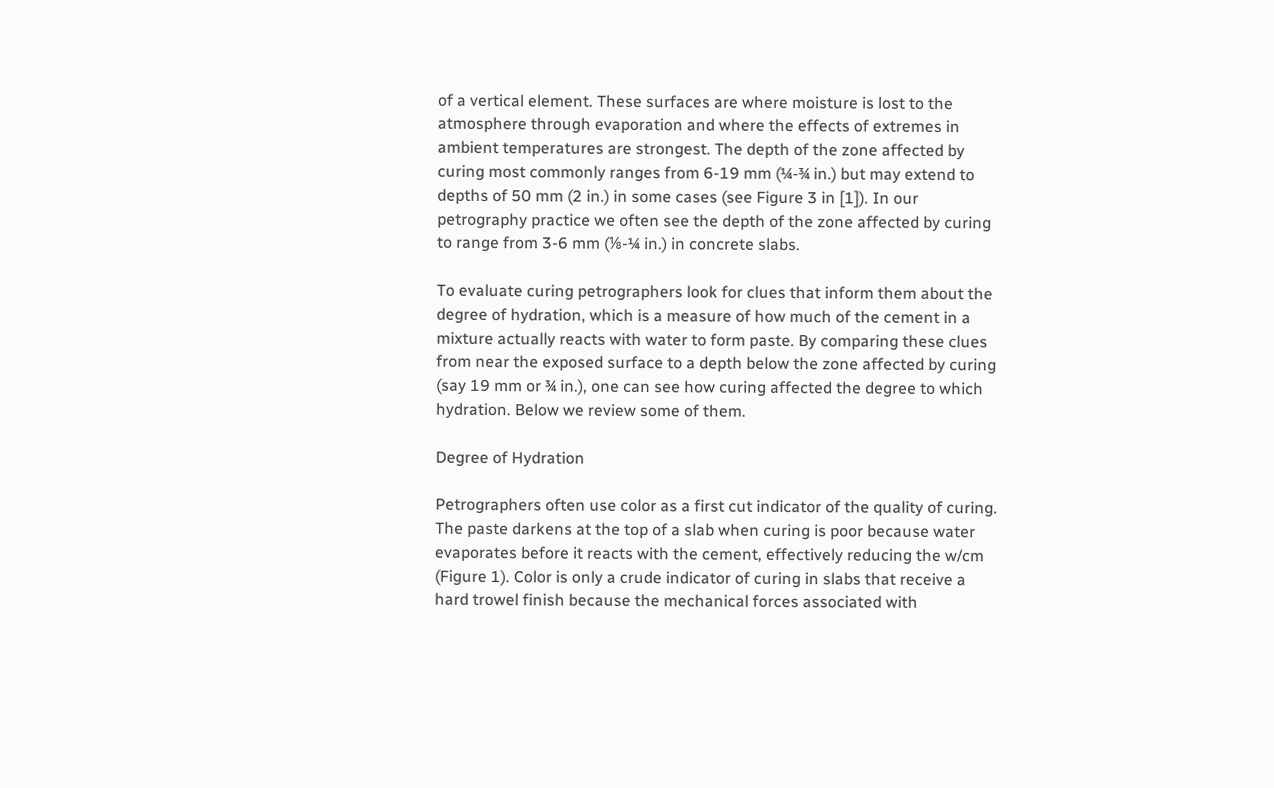of a vertical element. These surfaces are where moisture is lost to the atmosphere through evaporation and where the effects of extremes in ambient temperatures are strongest. The depth of the zone affected by curing most commonly ranges from 6-19 mm (¼-¾ in.) but may extend to depths of 50 mm (2 in.) in some cases (see Figure 3 in [1]). In our petrography practice we often see the depth of the zone affected by curing to range from 3-6 mm (⅛-¼ in.) in concrete slabs.

To evaluate curing petrographers look for clues that inform them about the degree of hydration, which is a measure of how much of the cement in a mixture actually reacts with water to form paste. By comparing these clues from near the exposed surface to a depth below the zone affected by curing (say 19 mm or ¾ in.), one can see how curing affected the degree to which hydration. Below we review some of them.

Degree of Hydration

Petrographers often use color as a first cut indicator of the quality of curing. The paste darkens at the top of a slab when curing is poor because water evaporates before it reacts with the cement, effectively reducing the w/cm (Figure 1). Color is only a crude indicator of curing in slabs that receive a hard trowel finish because the mechanical forces associated with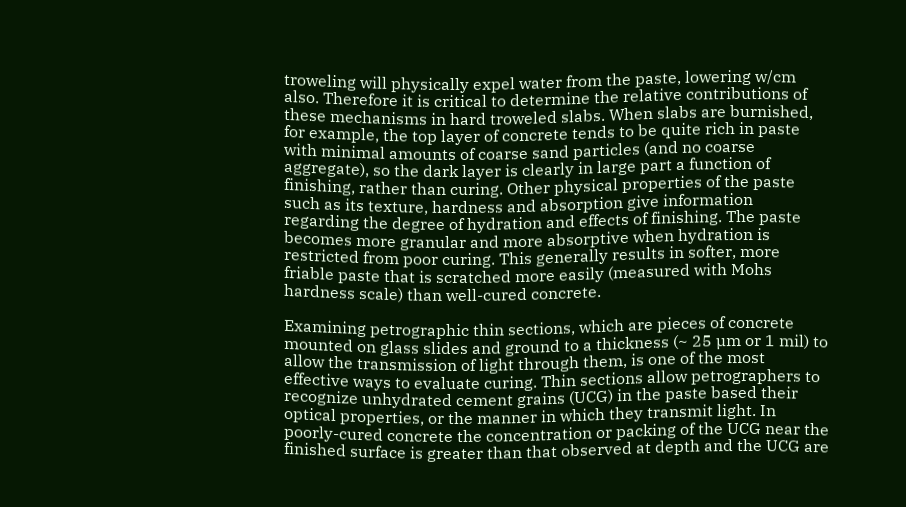troweling will physically expel water from the paste, lowering w/cm also. Therefore it is critical to determine the relative contributions of these mechanisms in hard troweled slabs. When slabs are burnished, for example, the top layer of concrete tends to be quite rich in paste with minimal amounts of coarse sand particles (and no coarse aggregate), so the dark layer is clearly in large part a function of finishing, rather than curing. Other physical properties of the paste such as its texture, hardness and absorption give information regarding the degree of hydration and effects of finishing. The paste becomes more granular and more absorptive when hydration is restricted from poor curing. This generally results in softer, more friable paste that is scratched more easily (measured with Mohs hardness scale) than well-cured concrete.

Examining petrographic thin sections, which are pieces of concrete mounted on glass slides and ground to a thickness (~ 25 µm or 1 mil) to allow the transmission of light through them, is one of the most effective ways to evaluate curing. Thin sections allow petrographers to recognize unhydrated cement grains (UCG) in the paste based their optical properties, or the manner in which they transmit light. In poorly-cured concrete the concentration or packing of the UCG near the finished surface is greater than that observed at depth and the UCG are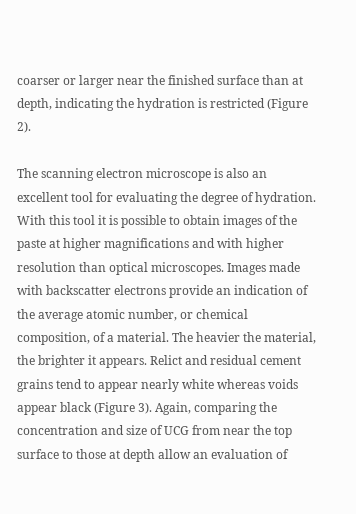coarser or larger near the finished surface than at depth, indicating the hydration is restricted (Figure 2).

The scanning electron microscope is also an excellent tool for evaluating the degree of hydration. With this tool it is possible to obtain images of the paste at higher magnifications and with higher resolution than optical microscopes. Images made with backscatter electrons provide an indication of the average atomic number, or chemical composition, of a material. The heavier the material, the brighter it appears. Relict and residual cement grains tend to appear nearly white whereas voids appear black (Figure 3). Again, comparing the concentration and size of UCG from near the top surface to those at depth allow an evaluation of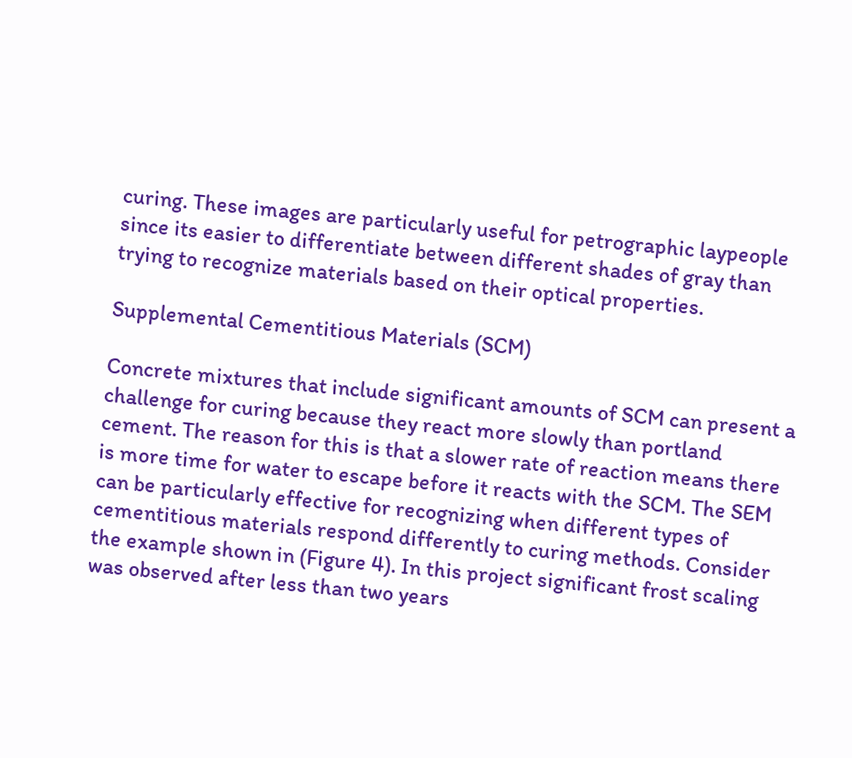curing. These images are particularly useful for petrographic laypeople since its easier to differentiate between different shades of gray than trying to recognize materials based on their optical properties.

Supplemental Cementitious Materials (SCM)

Concrete mixtures that include significant amounts of SCM can present a challenge for curing because they react more slowly than portland cement. The reason for this is that a slower rate of reaction means there is more time for water to escape before it reacts with the SCM. The SEM can be particularly effective for recognizing when different types of cementitious materials respond differently to curing methods. Consider the example shown in (Figure 4). In this project significant frost scaling was observed after less than two years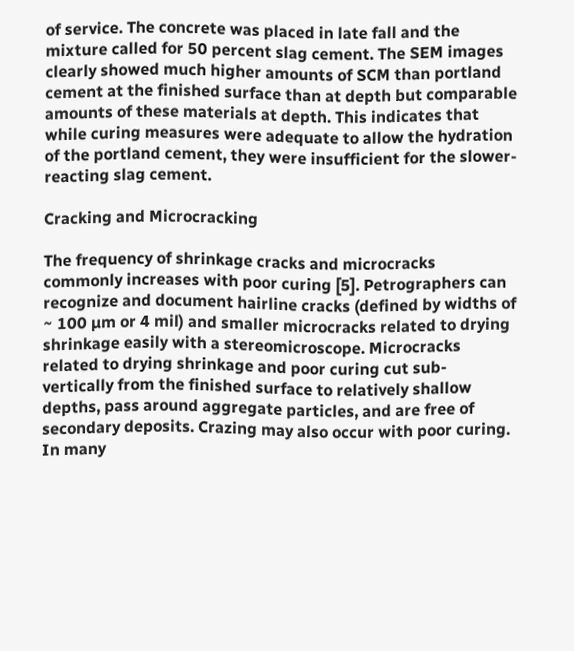of service. The concrete was placed in late fall and the mixture called for 50 percent slag cement. The SEM images clearly showed much higher amounts of SCM than portland cement at the finished surface than at depth but comparable amounts of these materials at depth. This indicates that while curing measures were adequate to allow the hydration of the portland cement, they were insufficient for the slower-reacting slag cement.

Cracking and Microcracking

The frequency of shrinkage cracks and microcracks commonly increases with poor curing [5]. Petrographers can recognize and document hairline cracks (defined by widths of ~ 100 µm or 4 mil) and smaller microcracks related to drying shrinkage easily with a stereomicroscope. Microcracks related to drying shrinkage and poor curing cut sub-vertically from the finished surface to relatively shallow depths, pass around aggregate particles, and are free of secondary deposits. Crazing may also occur with poor curing. In many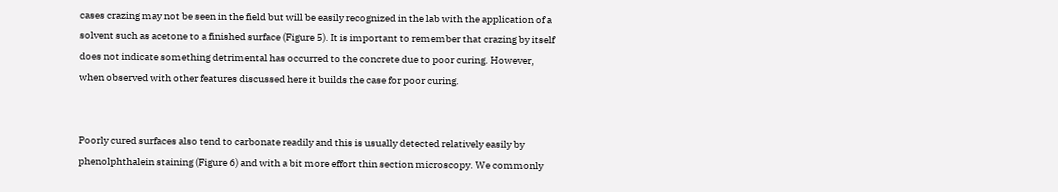cases crazing may not be seen in the field but will be easily recognized in the lab with the application of a solvent such as acetone to a finished surface (Figure 5). It is important to remember that crazing by itself does not indicate something detrimental has occurred to the concrete due to poor curing. However, when observed with other features discussed here it builds the case for poor curing.


Poorly cured surfaces also tend to carbonate readily and this is usually detected relatively easily by phenolphthalein staining (Figure 6) and with a bit more effort thin section microscopy. We commonly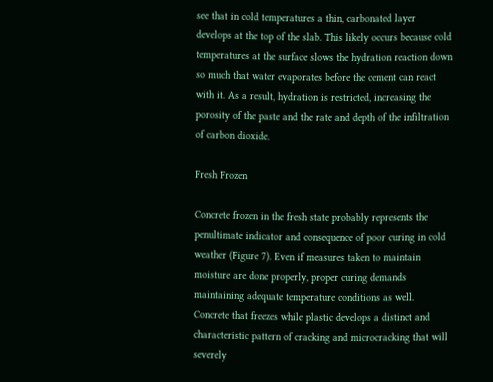see that in cold temperatures a thin, carbonated layer develops at the top of the slab. This likely occurs because cold temperatures at the surface slows the hydration reaction down so much that water evaporates before the cement can react with it. As a result, hydration is restricted, increasing the porosity of the paste and the rate and depth of the infiltration of carbon dioxide.

Fresh Frozen

Concrete frozen in the fresh state probably represents the penultimate indicator and consequence of poor curing in cold weather (Figure 7). Even if measures taken to maintain moisture are done properly, proper curing demands maintaining adequate temperature conditions as well. Concrete that freezes while plastic develops a distinct and characteristic pattern of cracking and microcracking that will severely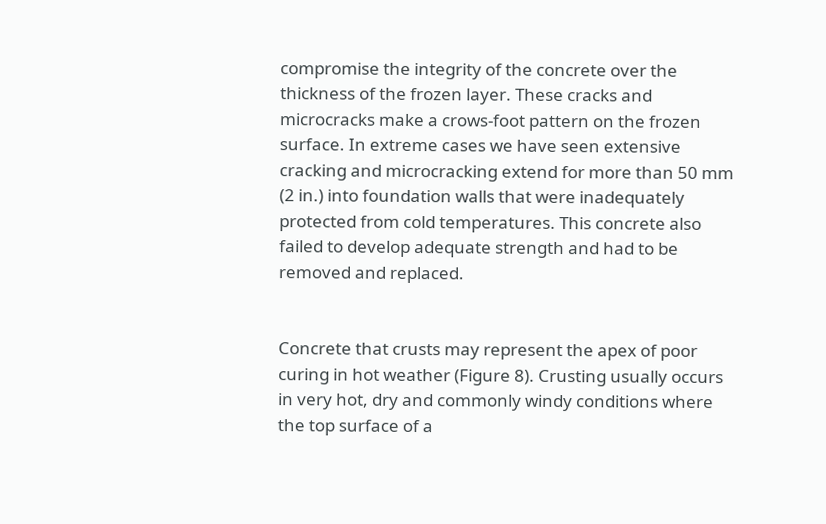compromise the integrity of the concrete over the thickness of the frozen layer. These cracks and microcracks make a crows-foot pattern on the frozen surface. In extreme cases we have seen extensive cracking and microcracking extend for more than 50 mm (2 in.) into foundation walls that were inadequately protected from cold temperatures. This concrete also failed to develop adequate strength and had to be removed and replaced.


Concrete that crusts may represent the apex of poor curing in hot weather (Figure 8). Crusting usually occurs in very hot, dry and commonly windy conditions where the top surface of a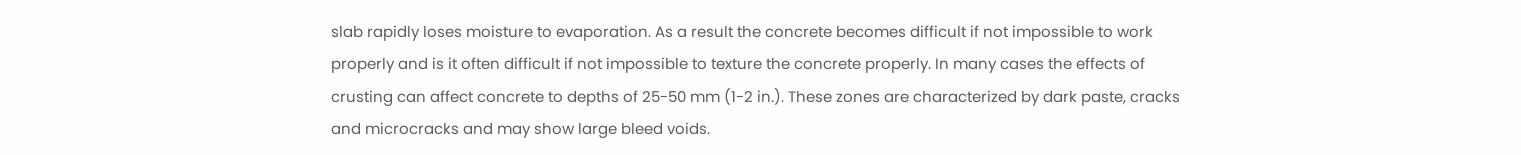slab rapidly loses moisture to evaporation. As a result the concrete becomes difficult if not impossible to work properly and is it often difficult if not impossible to texture the concrete properly. In many cases the effects of crusting can affect concrete to depths of 25-50 mm (1-2 in.). These zones are characterized by dark paste, cracks and microcracks and may show large bleed voids.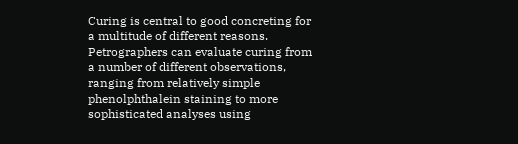Curing is central to good concreting for a multitude of different reasons. Petrographers can evaluate curing from a number of different observations, ranging from relatively simple phenolphthalein staining to more sophisticated analyses using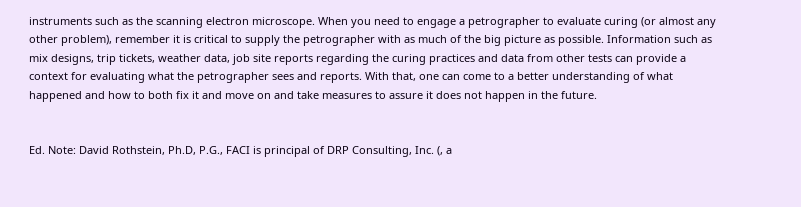instruments such as the scanning electron microscope. When you need to engage a petrographer to evaluate curing (or almost any other problem), remember it is critical to supply the petrographer with as much of the big picture as possible. Information such as mix designs, trip tickets, weather data, job site reports regarding the curing practices and data from other tests can provide a context for evaluating what the petrographer sees and reports. With that, one can come to a better understanding of what happened and how to both fix it and move on and take measures to assure it does not happen in the future.


Ed. Note: David Rothstein, Ph.D, P.G., FACI is principal of DRP Consulting, Inc. (, a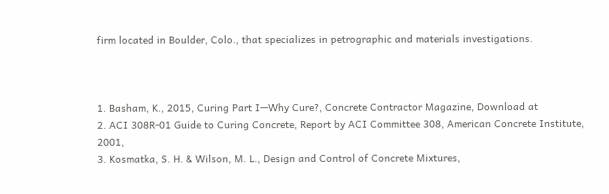firm located in Boulder, Colo., that specializes in petrographic and materials investigations.



1. Basham, K., 2015, Curing Part I—Why Cure?, Concrete Contractor Magazine, Download at
2. ACI 308R-01 Guide to Curing Concrete, Report by ACI Committee 308, American Concrete Institute, 2001,
3. Kosmatka, S. H. & Wilson, M. L., Design and Control of Concrete Mixtures,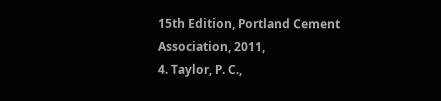15th Edition, Portland Cement Association, 2011,
4. Taylor, P. C.,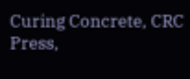Curing Concrete, CRC Press,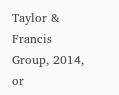Taylor & Francis Group, 2014, or